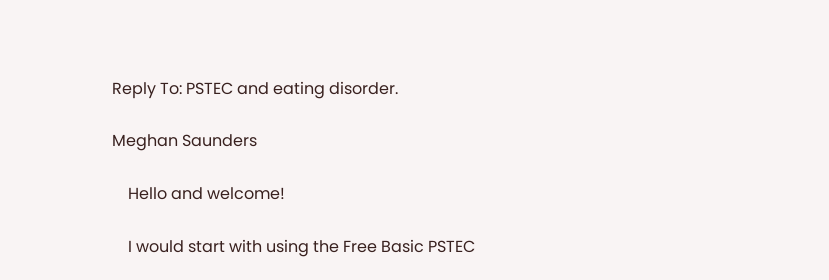Reply To: PSTEC and eating disorder.

Meghan Saunders

    Hello and welcome!

    I would start with using the Free Basic PSTEC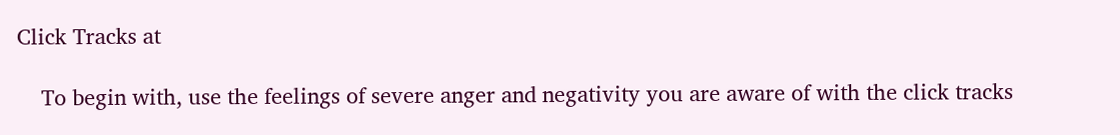Click Tracks at

    To begin with, use the feelings of severe anger and negativity you are aware of with the click tracks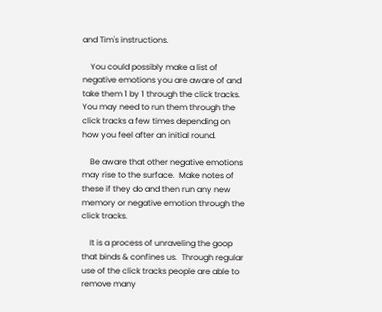and Tim's instructions.

    You could possibly make a list of negative emotions you are aware of and take them 1 by 1 through the click tracks. You may need to run them through the click tracks a few times depending on how you feel after an initial round.

    Be aware that other negative emotions may rise to the surface.  Make notes of these if they do and then run any new memory or negative emotion through the click tracks.

    It is a process of unraveling the goop that binds & confines us.  Through regular use of the click tracks people are able to remove many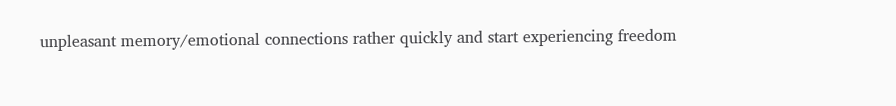unpleasant memory/emotional connections rather quickly and start experiencing freedom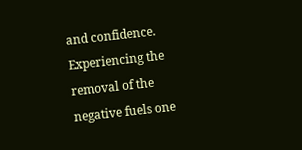and confidence.  Experiencing the removal of the negative fuels one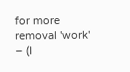for more removal 'work' – (I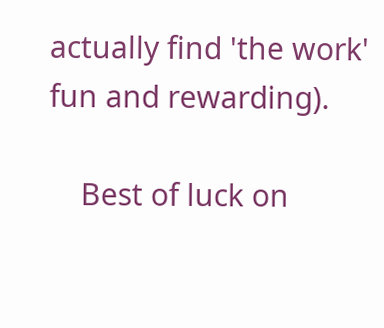actually find 'the work' fun and rewarding).

    Best of luck on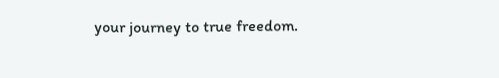your journey to true freedom.